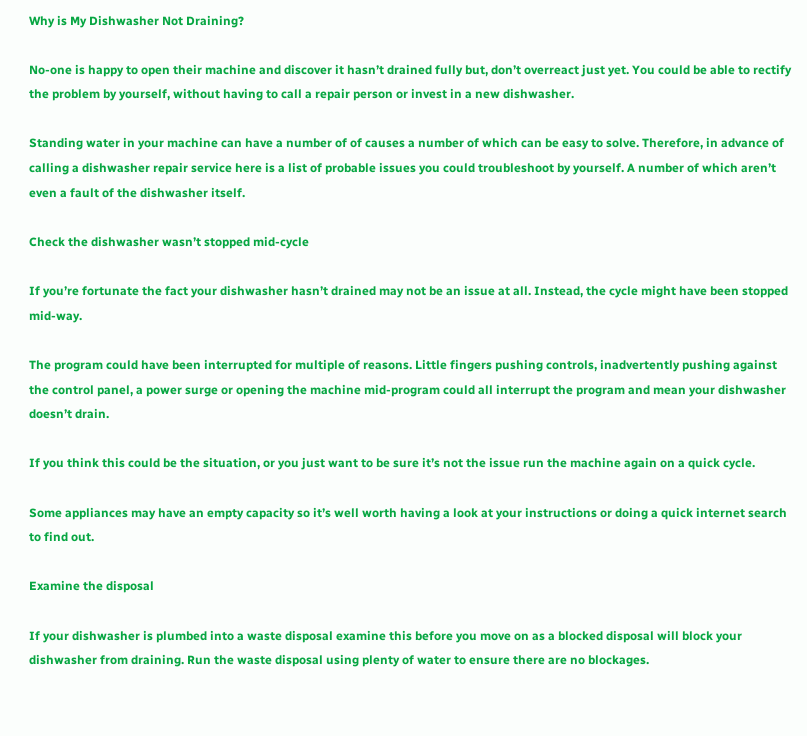Why is My Dishwasher Not Draining?

No-one is happy to open their machine and discover it hasn’t drained fully but, don’t overreact just yet. You could be able to rectify the problem by yourself, without having to call a repair person or invest in a new dishwasher.

Standing water in your machine can have a number of of causes a number of which can be easy to solve. Therefore, in advance of calling a dishwasher repair service here is a list of probable issues you could troubleshoot by yourself. A number of which aren’t even a fault of the dishwasher itself.

Check the dishwasher wasn’t stopped mid-cycle

If you’re fortunate the fact your dishwasher hasn’t drained may not be an issue at all. Instead, the cycle might have been stopped mid-way.

The program could have been interrupted for multiple of reasons. Little fingers pushing controls, inadvertently pushing against the control panel, a power surge or opening the machine mid-program could all interrupt the program and mean your dishwasher doesn’t drain.

If you think this could be the situation, or you just want to be sure it’s not the issue run the machine again on a quick cycle.

Some appliances may have an empty capacity so it’s well worth having a look at your instructions or doing a quick internet search to find out.

Examine the disposal

If your dishwasher is plumbed into a waste disposal examine this before you move on as a blocked disposal will block your dishwasher from draining. Run the waste disposal using plenty of water to ensure there are no blockages.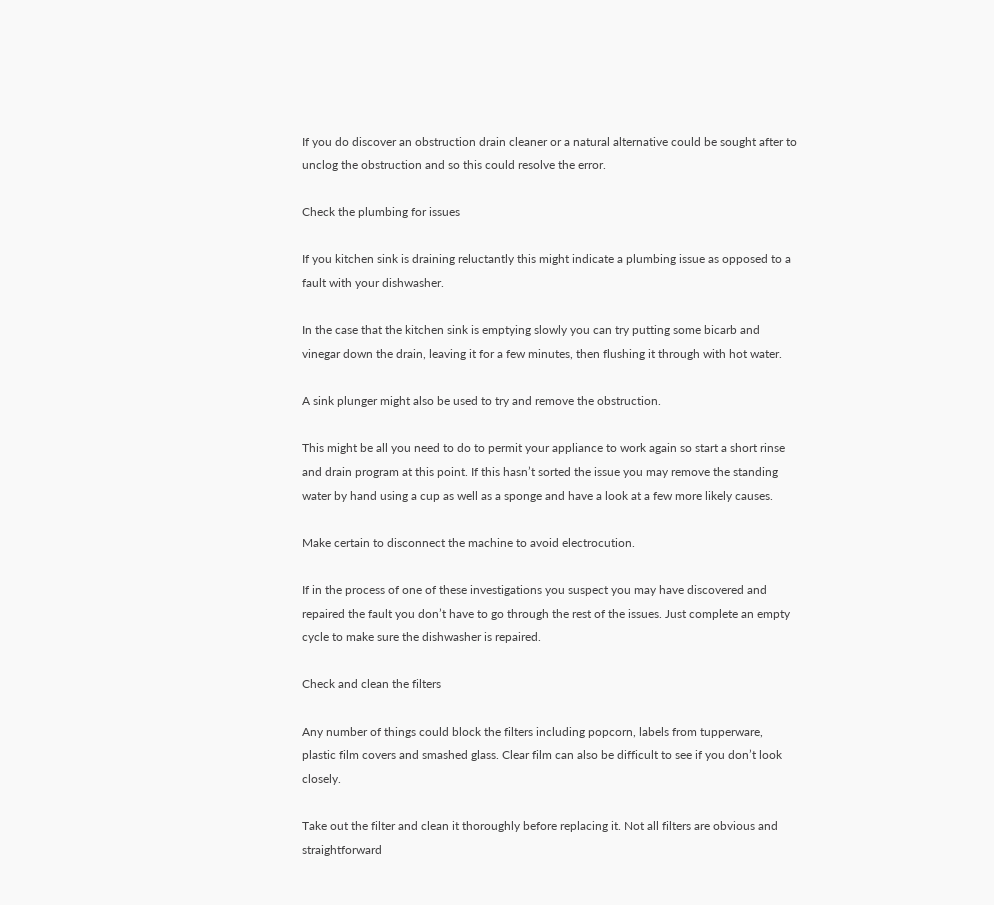If you do discover an obstruction drain cleaner or a natural alternative could be sought after to unclog the obstruction and so this could resolve the error.

Check the plumbing for issues

If you kitchen sink is draining reluctantly this might indicate a plumbing issue as opposed to a fault with your dishwasher.

In the case that the kitchen sink is emptying slowly you can try putting some bicarb and vinegar down the drain, leaving it for a few minutes, then flushing it through with hot water.

A sink plunger might also be used to try and remove the obstruction.

This might be all you need to do to permit your appliance to work again so start a short rinse and drain program at this point. If this hasn’t sorted the issue you may remove the standing water by hand using a cup as well as a sponge and have a look at a few more likely causes.

Make certain to disconnect the machine to avoid electrocution.

If in the process of one of these investigations you suspect you may have discovered and repaired the fault you don’t have to go through the rest of the issues. Just complete an empty cycle to make sure the dishwasher is repaired.

Check and clean the filters

Any number of things could block the filters including popcorn, labels from tupperware, plastic film covers and smashed glass. Clear film can also be difficult to see if you don’t look closely.

Take out the filter and clean it thoroughly before replacing it. Not all filters are obvious and straightforward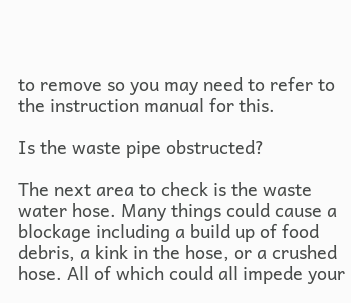to remove so you may need to refer to the instruction manual for this.

Is the waste pipe obstructed?

The next area to check is the waste water hose. Many things could cause a blockage including a build up of food debris, a kink in the hose, or a crushed hose. All of which could all impede your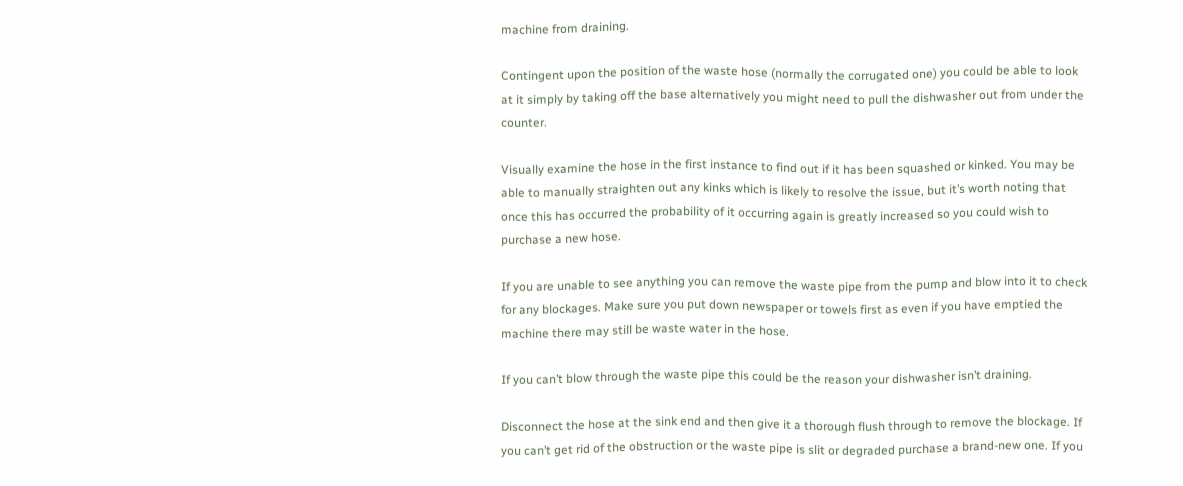machine from draining.

Contingent upon the position of the waste hose (normally the corrugated one) you could be able to look at it simply by taking off the base alternatively you might need to pull the dishwasher out from under the counter.

Visually examine the hose in the first instance to find out if it has been squashed or kinked. You may be able to manually straighten out any kinks which is likely to resolve the issue, but it’s worth noting that once this has occurred the probability of it occurring again is greatly increased so you could wish to purchase a new hose.

If you are unable to see anything you can remove the waste pipe from the pump and blow into it to check for any blockages. Make sure you put down newspaper or towels first as even if you have emptied the machine there may still be waste water in the hose.

If you can’t blow through the waste pipe this could be the reason your dishwasher isn’t draining.

Disconnect the hose at the sink end and then give it a thorough flush through to remove the blockage. If you can’t get rid of the obstruction or the waste pipe is slit or degraded purchase a brand-new one. If you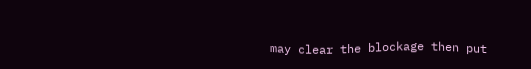may clear the blockage then put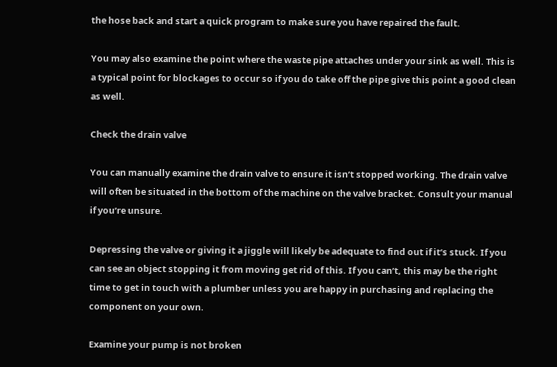the hose back and start a quick program to make sure you have repaired the fault.

You may also examine the point where the waste pipe attaches under your sink as well. This is a typical point for blockages to occur so if you do take off the pipe give this point a good clean as well.

Check the drain valve

You can manually examine the drain valve to ensure it isn’t stopped working. The drain valve will often be situated in the bottom of the machine on the valve bracket. Consult your manual if you’re unsure.

Depressing the valve or giving it a jiggle will likely be adequate to find out if it’s stuck. If you can see an object stopping it from moving get rid of this. If you can’t, this may be the right time to get in touch with a plumber unless you are happy in purchasing and replacing the component on your own.

Examine your pump is not broken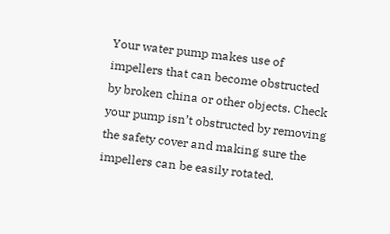Your water pump makes use of impellers that can become obstructed by broken china or other objects. Check your pump isn’t obstructed by removing the safety cover and making sure the impellers can be easily rotated.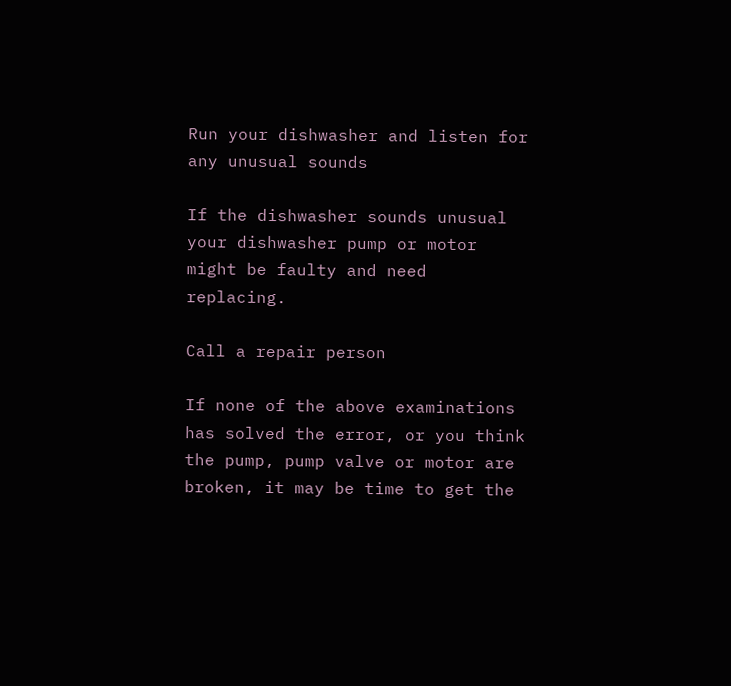Run your dishwasher and listen for any unusual sounds

If the dishwasher sounds unusual your dishwasher pump or motor might be faulty and need replacing.

Call a repair person

If none of the above examinations has solved the error, or you think the pump, pump valve or motor are broken, it may be time to get the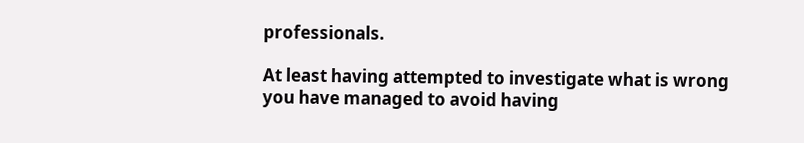professionals.

At least having attempted to investigate what is wrong you have managed to avoid having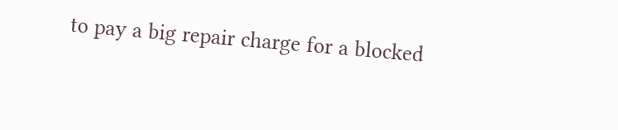to pay a big repair charge for a blocked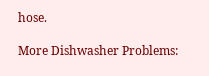hose.

More Dishwasher Problems: